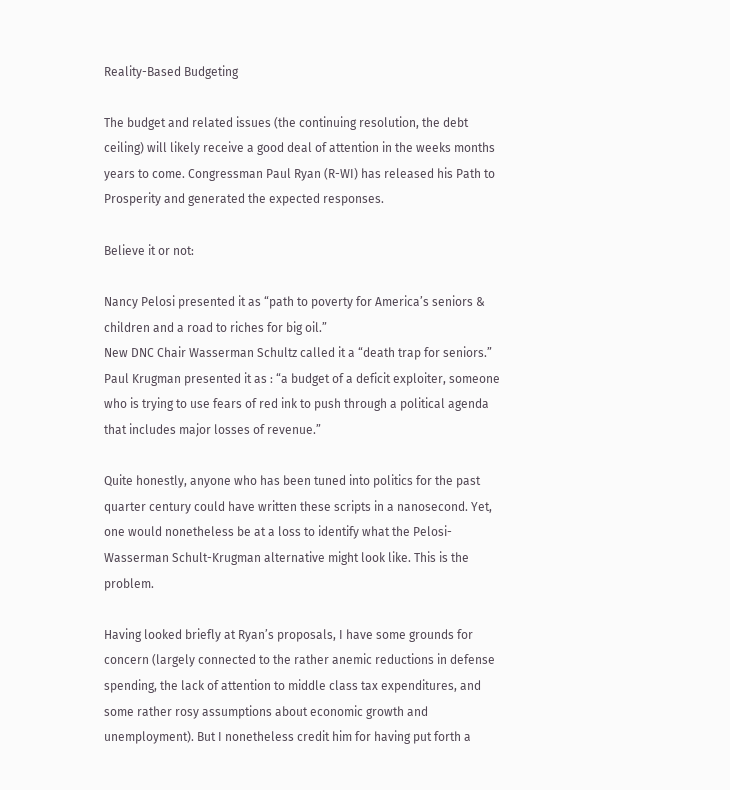Reality-Based Budgeting

The budget and related issues (the continuing resolution, the debt ceiling) will likely receive a good deal of attention in the weeks months years to come. Congressman Paul Ryan (R-WI) has released his Path to Prosperity and generated the expected responses.

Believe it or not:

Nancy Pelosi presented it as “path to poverty for America’s seniors & children and a road to riches for big oil.”
New DNC Chair Wasserman Schultz called it a “death trap for seniors.”
Paul Krugman presented it as : “a budget of a deficit exploiter, someone who is trying to use fears of red ink to push through a political agenda that includes major losses of revenue.”

Quite honestly, anyone who has been tuned into politics for the past quarter century could have written these scripts in a nanosecond. Yet, one would nonetheless be at a loss to identify what the Pelosi-Wasserman Schult-Krugman alternative might look like. This is the problem.

Having looked briefly at Ryan’s proposals, I have some grounds for concern (largely connected to the rather anemic reductions in defense spending, the lack of attention to middle class tax expenditures, and some rather rosy assumptions about economic growth and unemployment). But I nonetheless credit him for having put forth a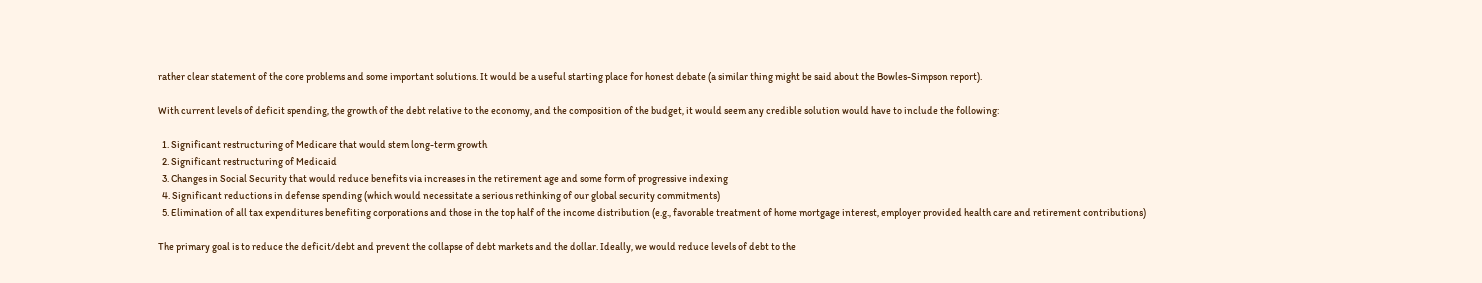rather clear statement of the core problems and some important solutions. It would be a useful starting place for honest debate (a similar thing might be said about the Bowles-Simpson report).

With current levels of deficit spending, the growth of the debt relative to the economy, and the composition of the budget, it would seem any credible solution would have to include the following:

  1. Significant restructuring of Medicare that would stem long-term growth
  2. Significant restructuring of Medicaid
  3. Changes in Social Security that would reduce benefits via increases in the retirement age and some form of progressive indexing
  4. Significant reductions in defense spending (which would necessitate a serious rethinking of our global security commitments)
  5. Elimination of all tax expenditures benefiting corporations and those in the top half of the income distribution (e.g., favorable treatment of home mortgage interest, employer provided health care and retirement contributions)

The primary goal is to reduce the deficit/debt and prevent the collapse of debt markets and the dollar. Ideally, we would reduce levels of debt to the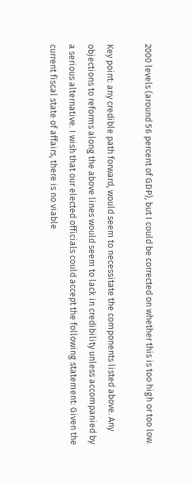2000 levels (around 56 percent of GDP), but I could be corrected on whether this is too high or too low.

Key point: any credible path forward, would seem to necessitate the components listed above. Any objections to reforms along the above lines would seem to lack in credibility unless accompanied by a serious alternative. I wish that our elected officials could accept the following statement: Given the current fiscal state of affairs, there is no viable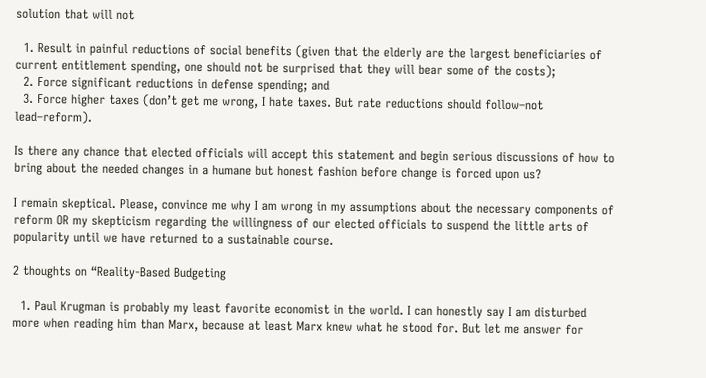solution that will not

  1. Result in painful reductions of social benefits (given that the elderly are the largest beneficiaries of current entitlement spending, one should not be surprised that they will bear some of the costs);
  2. Force significant reductions in defense spending; and
  3. Force higher taxes (don’t get me wrong, I hate taxes. But rate reductions should follow–not lead–reform).

Is there any chance that elected officials will accept this statement and begin serious discussions of how to bring about the needed changes in a humane but honest fashion before change is forced upon us?

I remain skeptical. Please, convince me why I am wrong in my assumptions about the necessary components of reform OR my skepticism regarding the willingness of our elected officials to suspend the little arts of popularity until we have returned to a sustainable course.

2 thoughts on “Reality-Based Budgeting

  1. Paul Krugman is probably my least favorite economist in the world. I can honestly say I am disturbed more when reading him than Marx, because at least Marx knew what he stood for. But let me answer for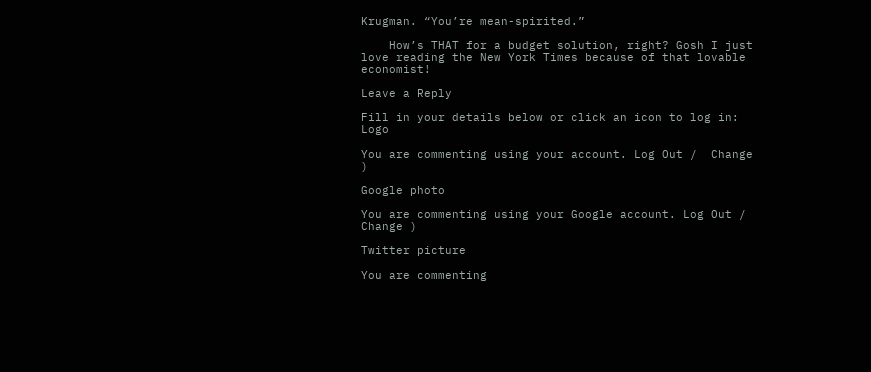Krugman. “You’re mean-spirited.”

    How’s THAT for a budget solution, right? Gosh I just love reading the New York Times because of that lovable economist!

Leave a Reply

Fill in your details below or click an icon to log in: Logo

You are commenting using your account. Log Out /  Change )

Google photo

You are commenting using your Google account. Log Out /  Change )

Twitter picture

You are commenting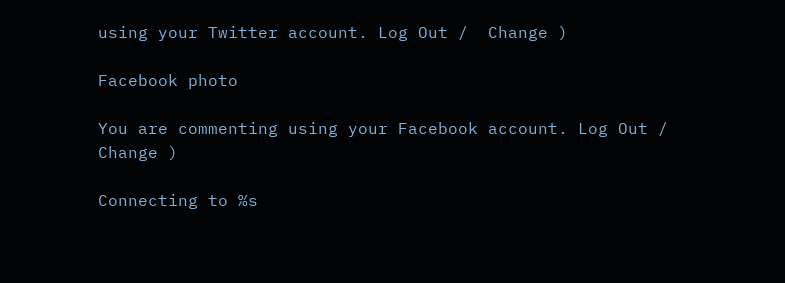using your Twitter account. Log Out /  Change )

Facebook photo

You are commenting using your Facebook account. Log Out /  Change )

Connecting to %s